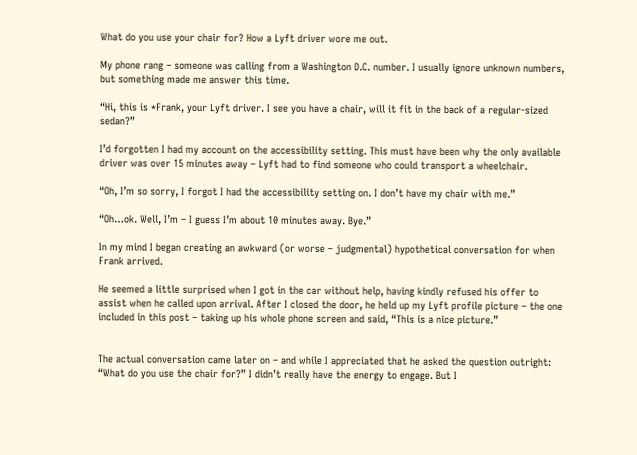What do you use your chair for? How a Lyft driver wore me out.

My phone rang – someone was calling from a Washington D.C. number. I usually ignore unknown numbers, but something made me answer this time.

“Hi, this is *Frank, your Lyft driver. I see you have a chair, will it fit in the back of a regular-sized sedan?”

I’d forgotten I had my account on the accessibility setting. This must have been why the only available driver was over 15 minutes away – Lyft had to find someone who could transport a wheelchair.

“Oh, I’m so sorry, I forgot I had the accessibility setting on. I don’t have my chair with me.”

“Oh…ok. Well, I’m – I guess I’m about 10 minutes away. Bye.”

In my mind I began creating an awkward (or worse – judgmental) hypothetical conversation for when Frank arrived.

He seemed a little surprised when I got in the car without help, having kindly refused his offer to assist when he called upon arrival. After I closed the door, he held up my Lyft profile picture – the one included in this post – taking up his whole phone screen and said, “This is a nice picture.”


The actual conversation came later on – and while I appreciated that he asked the question outright: “What do you use the chair for?” I didn’t really have the energy to engage. But I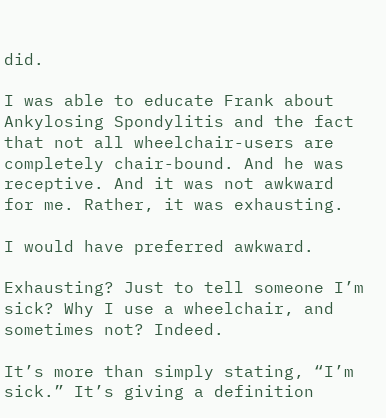did.

I was able to educate Frank about Ankylosing Spondylitis and the fact that not all wheelchair-users are completely chair-bound. And he was receptive. And it was not awkward for me. Rather, it was exhausting.

I would have preferred awkward.

Exhausting? Just to tell someone I’m sick? Why I use a wheelchair, and sometimes not? Indeed.

It’s more than simply stating, “I’m sick.” It’s giving a definition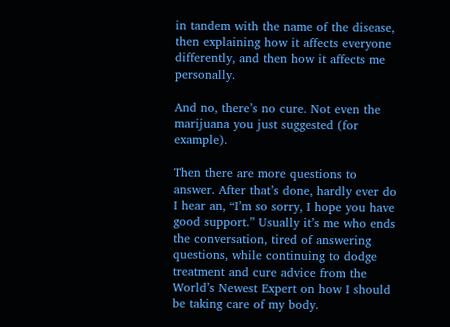in tandem with the name of the disease, then explaining how it affects everyone differently, and then how it affects me personally.

And no, there’s no cure. Not even the marijuana you just suggested (for example).

Then there are more questions to answer. After that’s done, hardly ever do I hear an, “I’m so sorry, I hope you have good support.” Usually it’s me who ends the conversation, tired of answering questions, while continuing to dodge treatment and cure advice from the World’s Newest Expert on how I should be taking care of my body.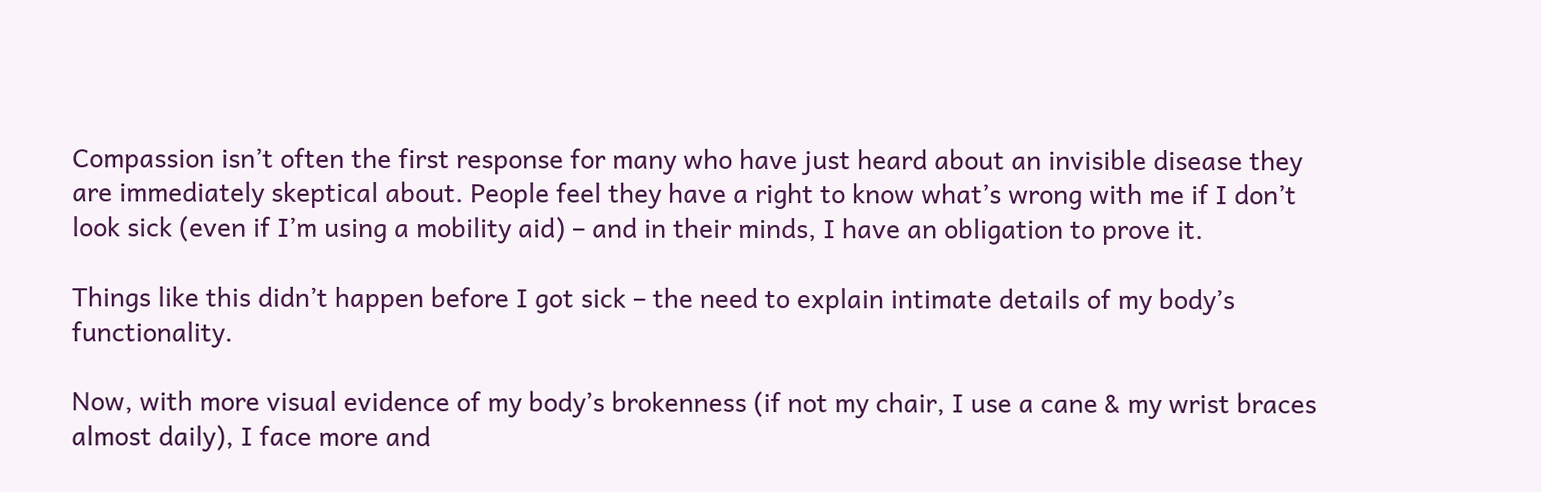Compassion isn’t often the first response for many who have just heard about an invisible disease they are immediately skeptical about. People feel they have a right to know what’s wrong with me if I don’t look sick (even if I’m using a mobility aid) – and in their minds, I have an obligation to prove it.

Things like this didn’t happen before I got sick – the need to explain intimate details of my body’s functionality.

Now, with more visual evidence of my body’s brokenness (if not my chair, I use a cane & my wrist braces almost daily), I face more and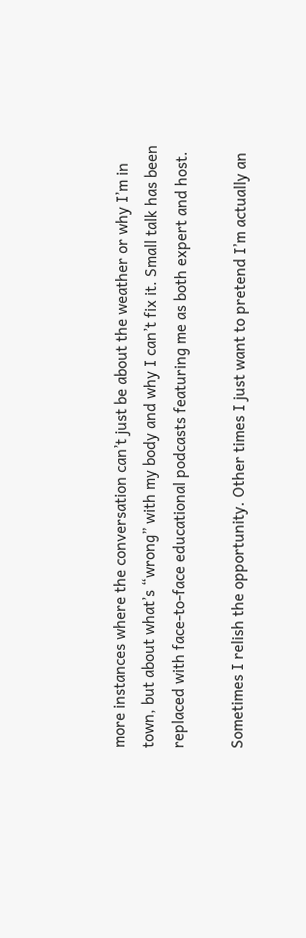more instances where the conversation can’t just be about the weather or why I’m in town, but about what’s “wrong” with my body and why I can’t fix it. Small talk has been replaced with face-to-face educational podcasts featuring me as both expert and host.

Sometimes I relish the opportunity. Other times I just want to pretend I’m actually an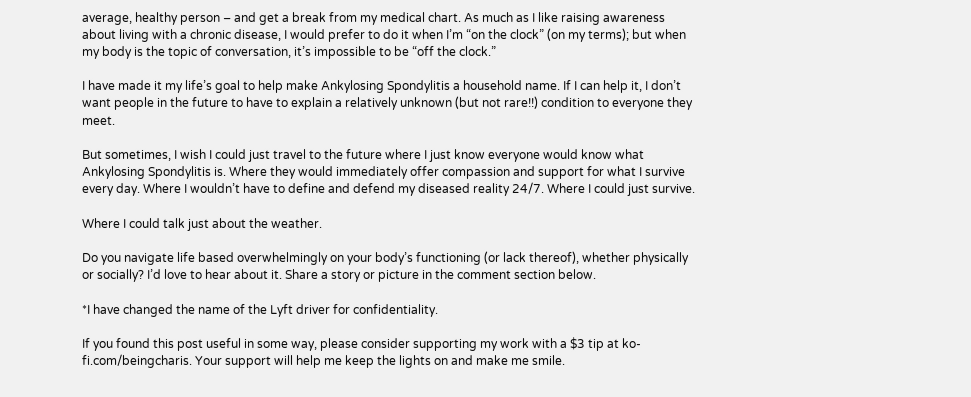average, healthy person – and get a break from my medical chart. As much as I like raising awareness about living with a chronic disease, I would prefer to do it when I’m “on the clock” (on my terms); but when my body is the topic of conversation, it’s impossible to be “off the clock.”

I have made it my life’s goal to help make Ankylosing Spondylitis a household name. If I can help it, I don’t want people in the future to have to explain a relatively unknown (but not rare!!) condition to everyone they meet.

But sometimes, I wish I could just travel to the future where I just know everyone would know what Ankylosing Spondylitis is. Where they would immediately offer compassion and support for what I survive every day. Where I wouldn’t have to define and defend my diseased reality 24/7. Where I could just survive.

Where I could talk just about the weather.

Do you navigate life based overwhelmingly on your body’s functioning (or lack thereof), whether physically or socially? I’d love to hear about it. Share a story or picture in the comment section below.

*I have changed the name of the Lyft driver for confidentiality.

If you found this post useful in some way, please consider supporting my work with a $3 tip at ko-fi.com/beingcharis. Your support will help me keep the lights on and make me smile.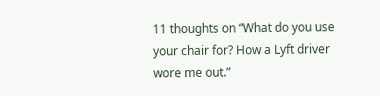11 thoughts on “What do you use your chair for? How a Lyft driver wore me out.”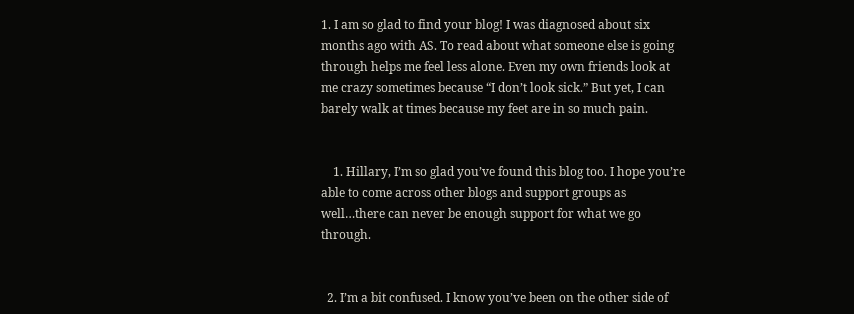1. I am so glad to find your blog! I was diagnosed about six months ago with AS. To read about what someone else is going through helps me feel less alone. Even my own friends look at me crazy sometimes because “I don’t look sick.” But yet, I can barely walk at times because my feet are in so much pain.


    1. Hillary, I’m so glad you’ve found this blog too. I hope you’re able to come across other blogs and support groups as well…there can never be enough support for what we go through.


  2. I’m a bit confused. I know you’ve been on the other side of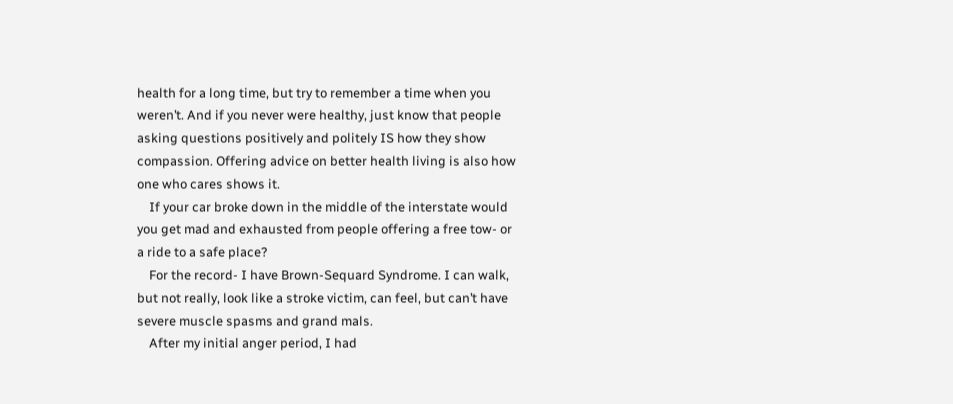health for a long time, but try to remember a time when you weren’t. And if you never were healthy, just know that people asking questions positively and politely IS how they show compassion. Offering advice on better health living is also how one who cares shows it.
    If your car broke down in the middle of the interstate would you get mad and exhausted from people offering a free tow- or a ride to a safe place?
    For the record- I have Brown-Sequard Syndrome. I can walk, but not really, look like a stroke victim, can feel, but can’t have severe muscle spasms and grand mals.
    After my initial anger period, I had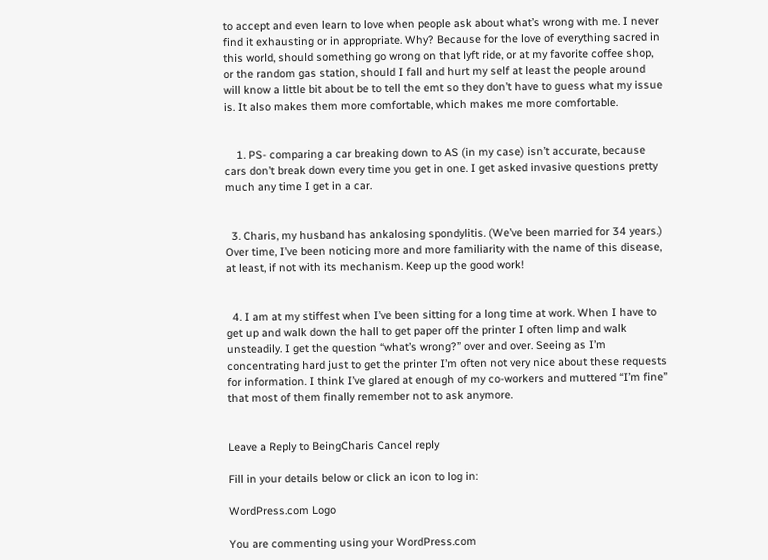to accept and even learn to love when people ask about what’s wrong with me. I never find it exhausting or in appropriate. Why? Because for the love of everything sacred in this world, should something go wrong on that lyft ride, or at my favorite coffee shop, or the random gas station, should I fall and hurt my self at least the people around will know a little bit about be to tell the emt so they don’t have to guess what my issue is. It also makes them more comfortable, which makes me more comfortable.


    1. PS- comparing a car breaking down to AS (in my case) isn’t accurate, because cars don’t break down every time you get in one. I get asked invasive questions pretty much any time I get in a car.


  3. Charis, my husband has ankalosing spondylitis. (We’ve been married for 34 years.) Over time, I’ve been noticing more and more familiarity with the name of this disease, at least, if not with its mechanism. Keep up the good work!


  4. I am at my stiffest when I’ve been sitting for a long time at work. When I have to get up and walk down the hall to get paper off the printer I often limp and walk unsteadily. I get the question “what’s wrong?” over and over. Seeing as I’m concentrating hard just to get the printer I’m often not very nice about these requests for information. I think I’ve glared at enough of my co-workers and muttered “I’m fine” that most of them finally remember not to ask anymore.


Leave a Reply to BeingCharis Cancel reply

Fill in your details below or click an icon to log in:

WordPress.com Logo

You are commenting using your WordPress.com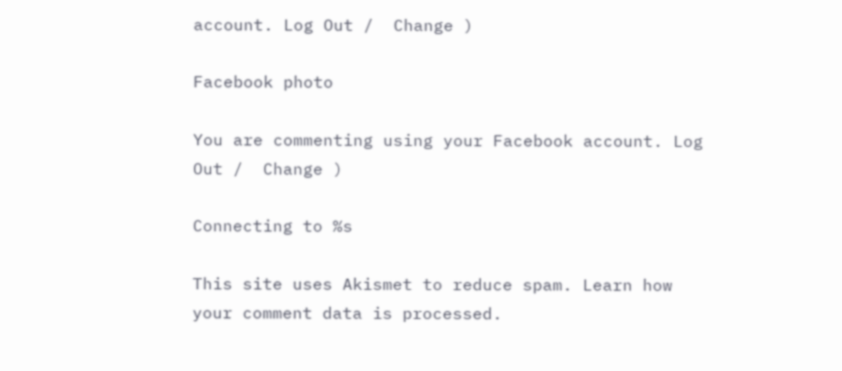account. Log Out /  Change )

Facebook photo

You are commenting using your Facebook account. Log Out /  Change )

Connecting to %s

This site uses Akismet to reduce spam. Learn how your comment data is processed.